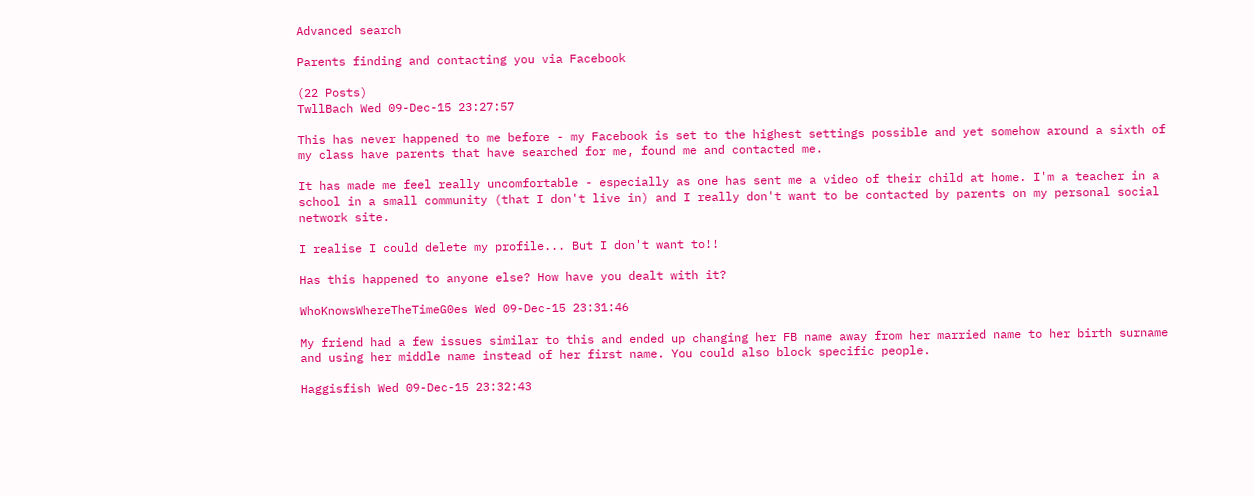Advanced search

Parents finding and contacting you via Facebook

(22 Posts)
TwllBach Wed 09-Dec-15 23:27:57

This has never happened to me before - my Facebook is set to the highest settings possible and yet somehow around a sixth of my class have parents that have searched for me, found me and contacted me.

It has made me feel really uncomfortable - especially as one has sent me a video of their child at home. I'm a teacher in a school in a small community (that I don't live in) and I really don't want to be contacted by parents on my personal social network site.

I realise I could delete my profile... But I don't want to!!

Has this happened to anyone else? How have you dealt with it?

WhoKnowsWhereTheTimeG0es Wed 09-Dec-15 23:31:46

My friend had a few issues similar to this and ended up changing her FB name away from her married name to her birth surname and using her middle name instead of her first name. You could also block specific people.

Haggisfish Wed 09-Dec-15 23:32:43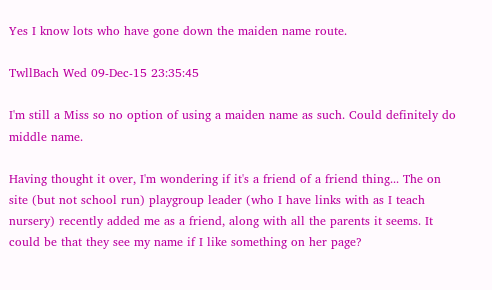Yes I know lots who have gone down the maiden name route.

TwllBach Wed 09-Dec-15 23:35:45

I'm still a Miss so no option of using a maiden name as such. Could definitely do middle name.

Having thought it over, I'm wondering if it's a friend of a friend thing... The on site (but not school run) playgroup leader (who I have links with as I teach nursery) recently added me as a friend, along with all the parents it seems. It could be that they see my name if I like something on her page?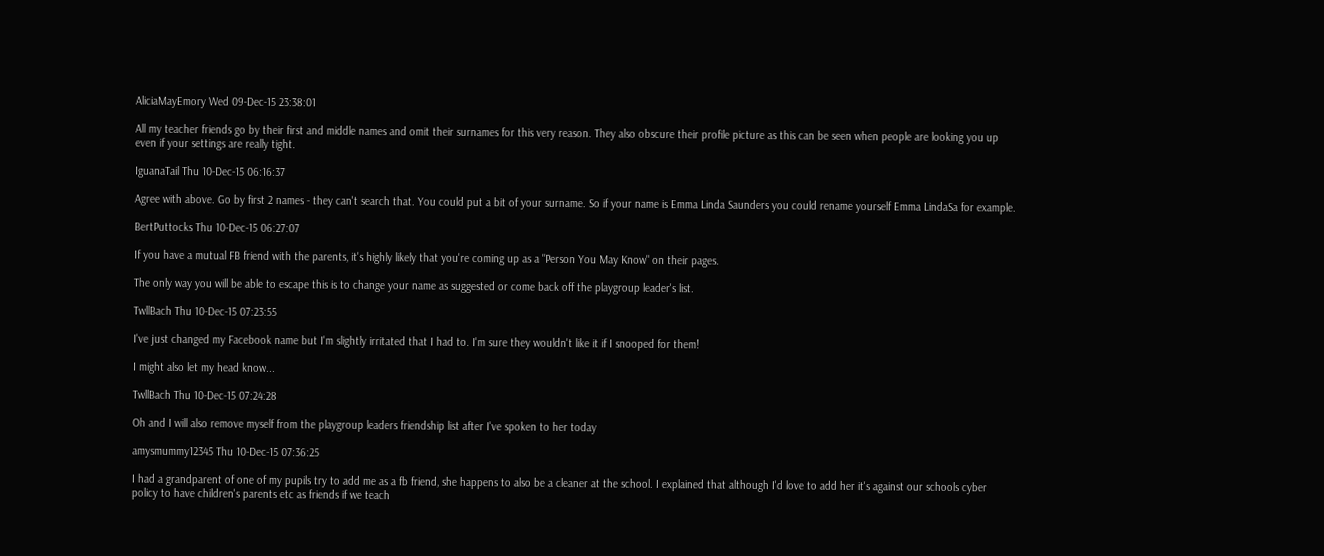AliciaMayEmory Wed 09-Dec-15 23:38:01

All my teacher friends go by their first and middle names and omit their surnames for this very reason. They also obscure their profile picture as this can be seen when people are looking you up even if your settings are really tight.

IguanaTail Thu 10-Dec-15 06:16:37

Agree with above. Go by first 2 names - they can't search that. You could put a bit of your surname. So if your name is Emma Linda Saunders you could rename yourself Emma LindaSa for example.

BertPuttocks Thu 10-Dec-15 06:27:07

If you have a mutual FB friend with the parents, it's highly likely that you're coming up as a "Person You May Know" on their pages.

The only way you will be able to escape this is to change your name as suggested or come back off the playgroup leader's list.

TwllBach Thu 10-Dec-15 07:23:55

I've just changed my Facebook name but I'm slightly irritated that I had to. I'm sure they wouldn't like it if I snooped for them!

I might also let my head know...

TwllBach Thu 10-Dec-15 07:24:28

Oh and I will also remove myself from the playgroup leaders friendship list after I've spoken to her today

amysmummy12345 Thu 10-Dec-15 07:36:25

I had a grandparent of one of my pupils try to add me as a fb friend, she happens to also be a cleaner at the school. I explained that although I'd love to add her it's against our schools cyber policy to have children's parents etc as friends if we teach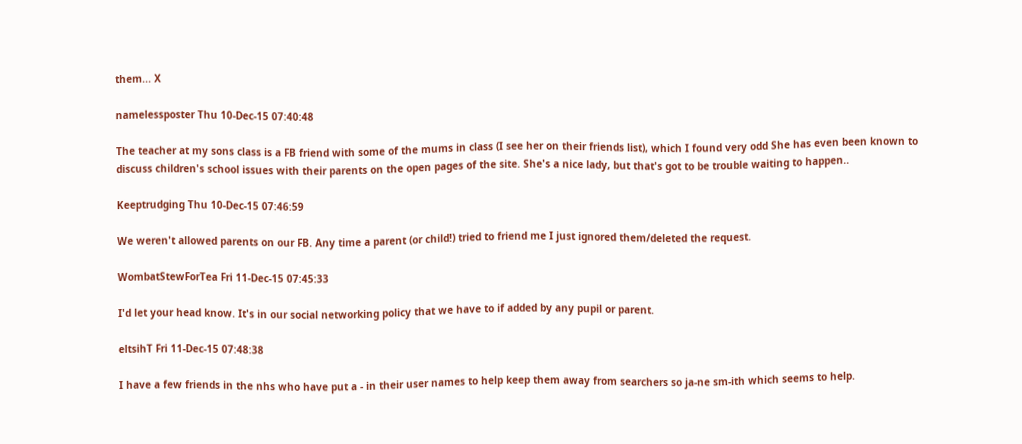them... X

namelessposter Thu 10-Dec-15 07:40:48

The teacher at my sons class is a FB friend with some of the mums in class (I see her on their friends list), which I found very odd She has even been known to discuss children's school issues with their parents on the open pages of the site. She's a nice lady, but that's got to be trouble waiting to happen..

Keeptrudging Thu 10-Dec-15 07:46:59

We weren't allowed parents on our FB. Any time a parent (or child!) tried to friend me I just ignored them/deleted the request.

WombatStewForTea Fri 11-Dec-15 07:45:33

I'd let your head know. It's in our social networking policy that we have to if added by any pupil or parent.

eltsihT Fri 11-Dec-15 07:48:38

I have a few friends in the nhs who have put a - in their user names to help keep them away from searchers so ja-ne sm-ith which seems to help.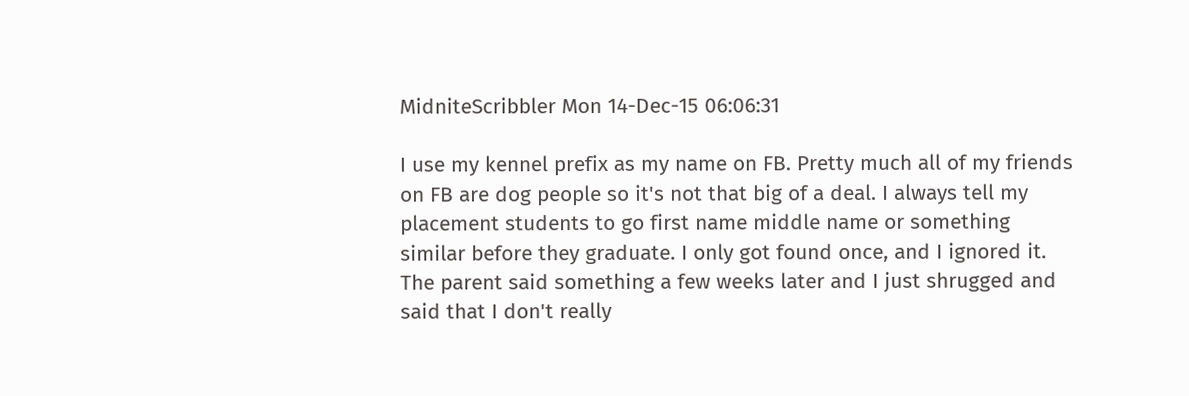MidniteScribbler Mon 14-Dec-15 06:06:31

I use my kennel prefix as my name on FB. Pretty much all of my friends on FB are dog people so it's not that big of a deal. I always tell my placement students to go first name middle name or something similar before they graduate. I only got found once, and I ignored it. The parent said something a few weeks later and I just shrugged and said that I don't really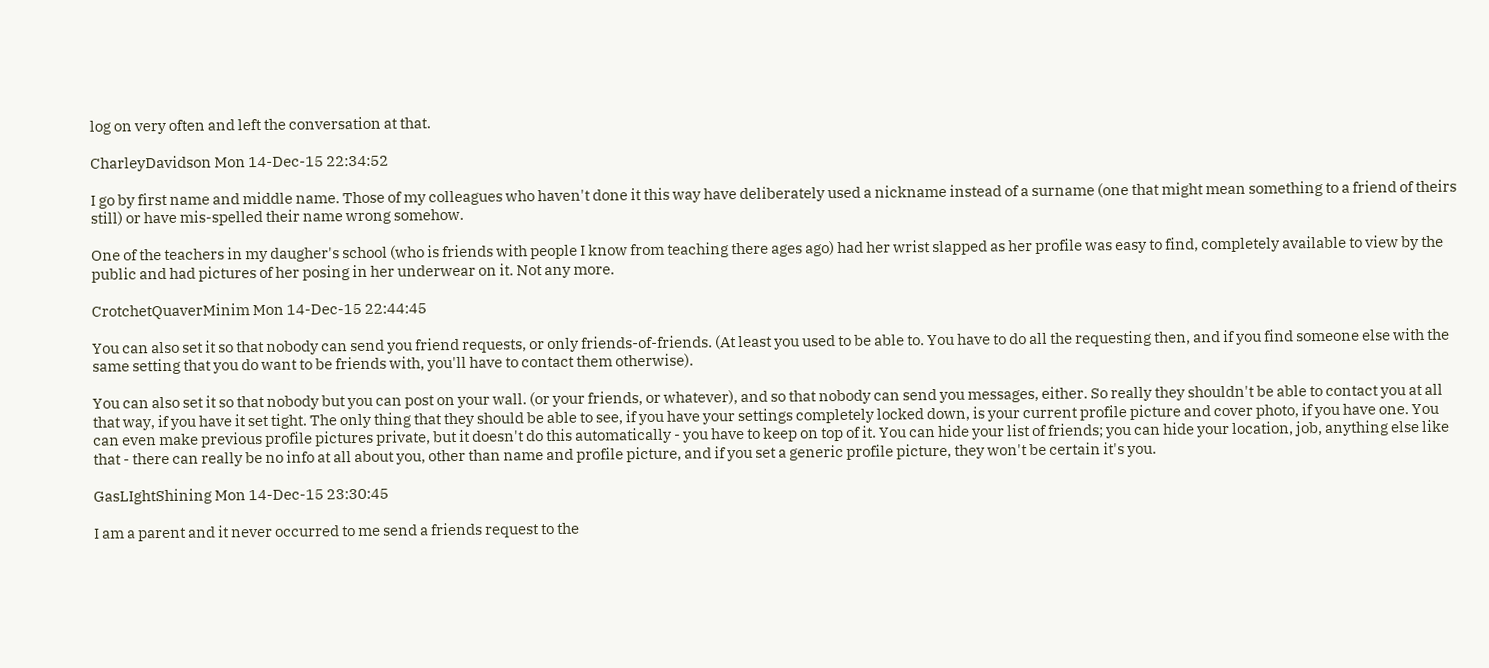log on very often and left the conversation at that.

CharleyDavidson Mon 14-Dec-15 22:34:52

I go by first name and middle name. Those of my colleagues who haven't done it this way have deliberately used a nickname instead of a surname (one that might mean something to a friend of theirs still) or have mis-spelled their name wrong somehow.

One of the teachers in my daugher's school (who is friends with people I know from teaching there ages ago) had her wrist slapped as her profile was easy to find, completely available to view by the public and had pictures of her posing in her underwear on it. Not any more.

CrotchetQuaverMinim Mon 14-Dec-15 22:44:45

You can also set it so that nobody can send you friend requests, or only friends-of-friends. (At least you used to be able to. You have to do all the requesting then, and if you find someone else with the same setting that you do want to be friends with, you'll have to contact them otherwise).

You can also set it so that nobody but you can post on your wall. (or your friends, or whatever), and so that nobody can send you messages, either. So really they shouldn't be able to contact you at all that way, if you have it set tight. The only thing that they should be able to see, if you have your settings completely locked down, is your current profile picture and cover photo, if you have one. You can even make previous profile pictures private, but it doesn't do this automatically - you have to keep on top of it. You can hide your list of friends; you can hide your location, job, anything else like that - there can really be no info at all about you, other than name and profile picture, and if you set a generic profile picture, they won't be certain it's you.

GasLIghtShining Mon 14-Dec-15 23:30:45

I am a parent and it never occurred to me send a friends request to the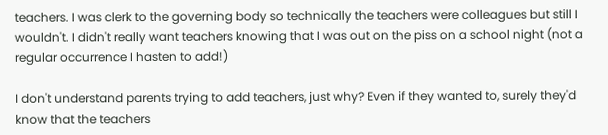teachers. I was clerk to the governing body so technically the teachers were colleagues but still I wouldn't. I didn't really want teachers knowing that I was out on the piss on a school night (not a regular occurrence I hasten to add!)

I don't understand parents trying to add teachers, just why? Even if they wanted to, surely they'd know that the teachers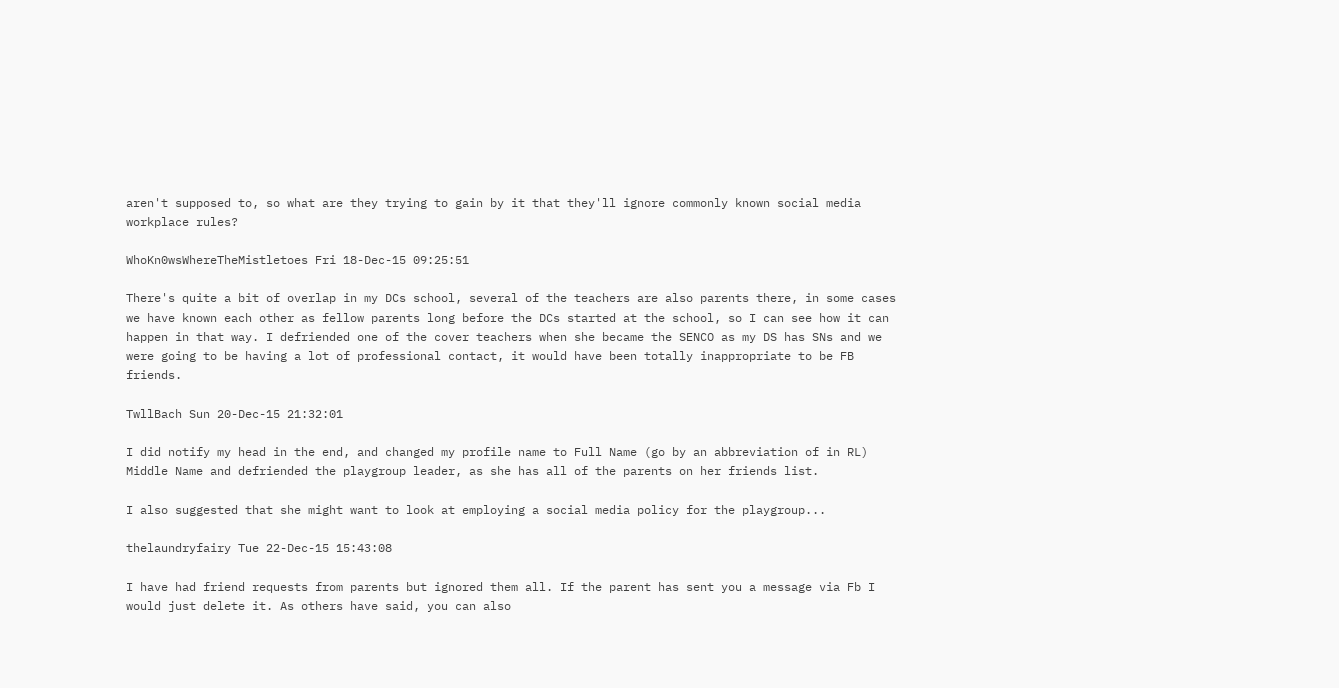aren't supposed to, so what are they trying to gain by it that they'll ignore commonly known social media workplace rules?

WhoKn0wsWhereTheMistletoes Fri 18-Dec-15 09:25:51

There's quite a bit of overlap in my DCs school, several of the teachers are also parents there, in some cases we have known each other as fellow parents long before the DCs started at the school, so I can see how it can happen in that way. I defriended one of the cover teachers when she became the SENCO as my DS has SNs and we were going to be having a lot of professional contact, it would have been totally inappropriate to be FB friends.

TwllBach Sun 20-Dec-15 21:32:01

I did notify my head in the end, and changed my profile name to Full Name (go by an abbreviation of in RL) Middle Name and defriended the playgroup leader, as she has all of the parents on her friends list.

I also suggested that she might want to look at employing a social media policy for the playgroup...

thelaundryfairy Tue 22-Dec-15 15:43:08

I have had friend requests from parents but ignored them all. If the parent has sent you a message via Fb I would just delete it. As others have said, you can also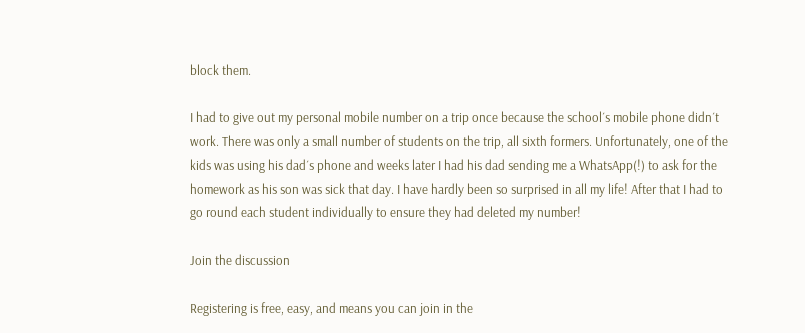block them.

I had to give out my personal mobile number on a trip once because the school´s mobile phone didn´t work. There was only a small number of students on the trip, all sixth formers. Unfortunately, one of the kids was using his dad´s phone and weeks later I had his dad sending me a WhatsApp(!) to ask for the homework as his son was sick that day. I have hardly been so surprised in all my life! After that I had to go round each student individually to ensure they had deleted my number!

Join the discussion

Registering is free, easy, and means you can join in the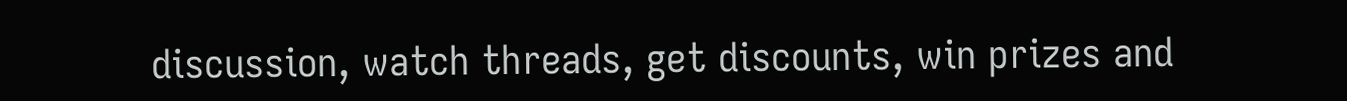discussion, watch threads, get discounts, win prizes and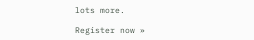lots more.

Register now »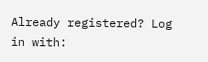Already registered? Log in with: